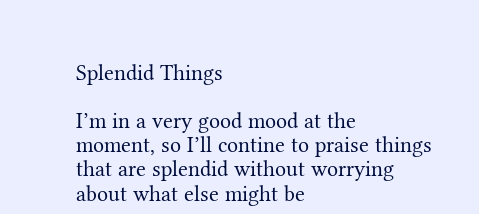Splendid Things

I’m in a very good mood at the moment, so I’ll contine to praise things that are splendid without worrying about what else might be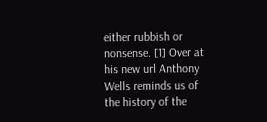either rubbish or nonsense. [1] Over at his new url Anthony Wells reminds us of the history of the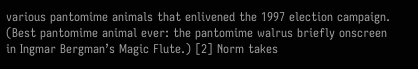various pantomime animals that enlivened the 1997 election campaign. (Best pantomime animal ever: the pantomime walrus briefly onscreen in Ingmar Bergman’s Magic Flute.) [2] Norm takes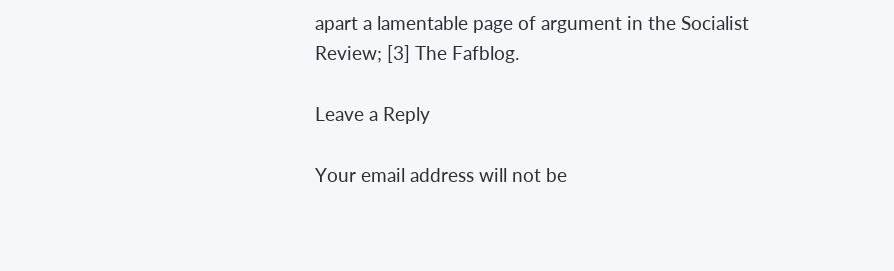apart a lamentable page of argument in the Socialist Review; [3] The Fafblog.

Leave a Reply

Your email address will not be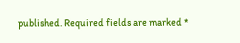published. Required fields are marked *